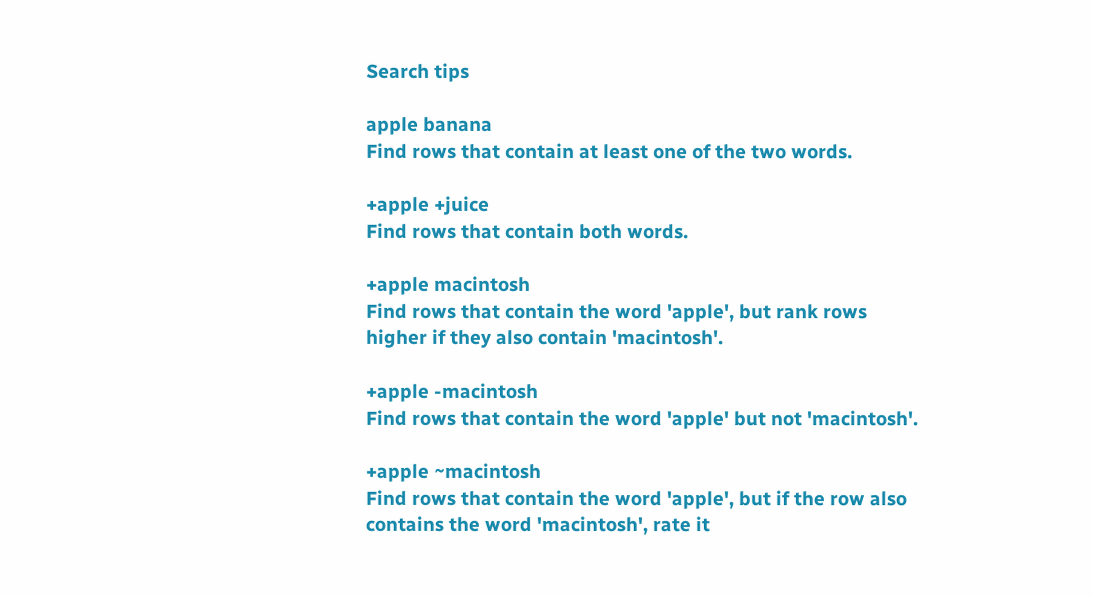Search tips

apple banana
Find rows that contain at least one of the two words.

+apple +juice
Find rows that contain both words.

+apple macintosh
Find rows that contain the word 'apple', but rank rows higher if they also contain 'macintosh'.

+apple -macintosh
Find rows that contain the word 'apple' but not 'macintosh'.

+apple ~macintosh
Find rows that contain the word 'apple', but if the row also contains the word 'macintosh', rate it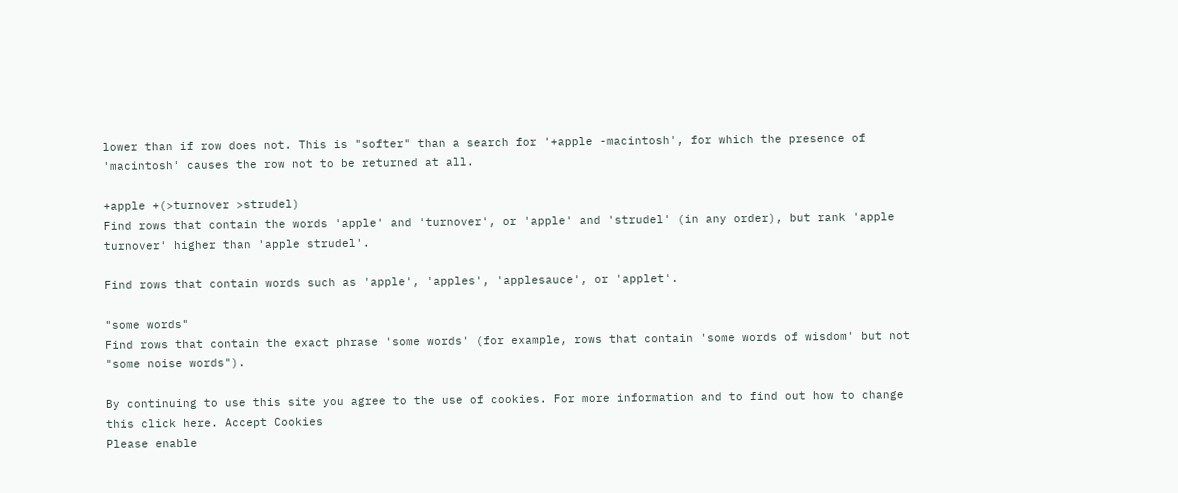lower than if row does not. This is "softer" than a search for '+apple -macintosh', for which the presence of 'macintosh' causes the row not to be returned at all.

+apple +(>turnover >strudel)
Find rows that contain the words 'apple' and 'turnover', or 'apple' and 'strudel' (in any order), but rank 'apple turnover' higher than 'apple strudel'.

Find rows that contain words such as 'apple', 'apples', 'applesauce', or 'applet'.

"some words"
Find rows that contain the exact phrase 'some words' (for example, rows that contain 'some words of wisdom' but not "some noise words").

By continuing to use this site you agree to the use of cookies. For more information and to find out how to change this click here. Accept Cookies
Please enable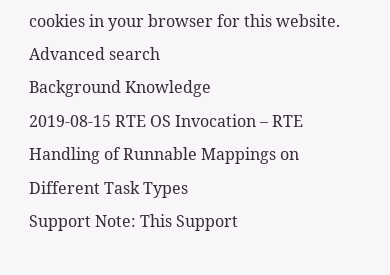cookies in your browser for this website.
Advanced search
Background Knowledge
2019-08-15 RTE OS Invocation – RTE Handling of Runnable Mappings on Different Task Types
Support Note: This Support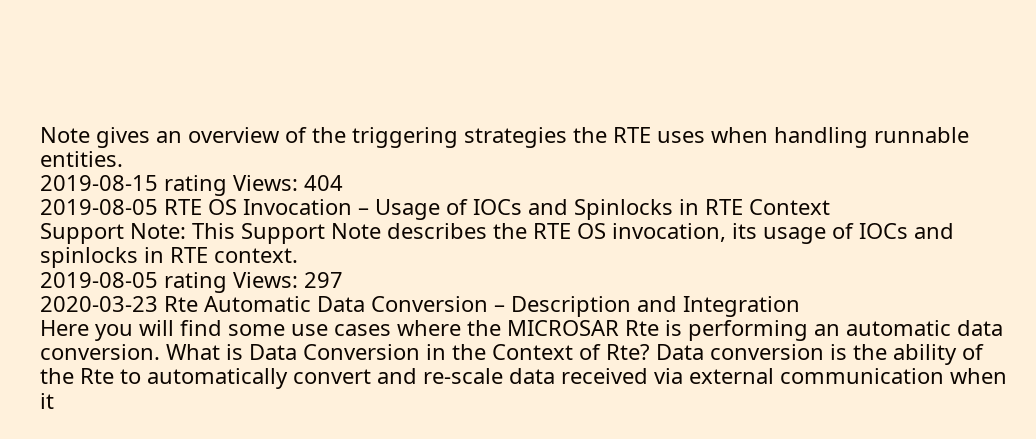Note gives an overview of the triggering strategies the RTE uses when handling runnable entities.
2019-08-15 rating Views: 404
2019-08-05 RTE OS Invocation – Usage of IOCs and Spinlocks in RTE Context
Support Note: This Support Note describes the RTE OS invocation, its usage of IOCs and spinlocks in RTE context.
2019-08-05 rating Views: 297
2020-03-23 Rte Automatic Data Conversion – Description and Integration
Here you will find some use cases where the MICROSAR Rte is performing an automatic data conversion. What is Data Conversion in the Context of Rte? Data conversion is the ability of the Rte to automatically convert and re-scale data received via external communication when it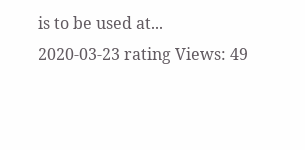is to be used at...
2020-03-23 rating Views: 49